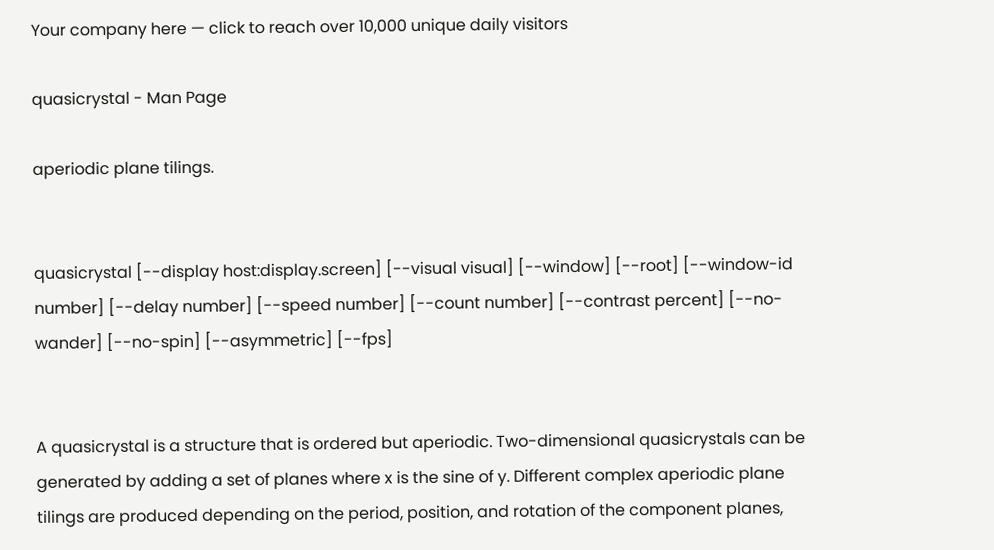Your company here — click to reach over 10,000 unique daily visitors

quasicrystal - Man Page

aperiodic plane tilings.


quasicrystal [--display host:display.screen] [--visual visual] [--window] [--root] [--window-id number] [--delay number] [--speed number] [--count number] [--contrast percent] [--no-wander] [--no-spin] [--asymmetric] [--fps]


A quasicrystal is a structure that is ordered but aperiodic. Two-dimensional quasicrystals can be generated by adding a set of planes where x is the sine of y. Different complex aperiodic plane tilings are produced depending on the period, position, and rotation of the component planes,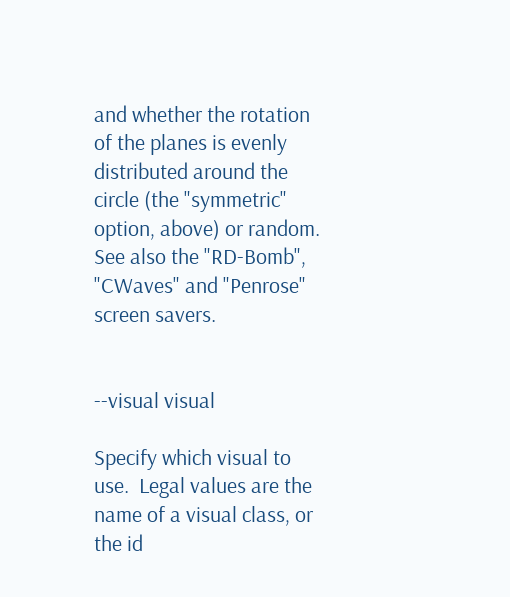and whether the rotation of the planes is evenly distributed around the circle (the "symmetric" option, above) or random. See also the "RD-Bomb", "CWaves" and "Penrose" screen savers.


--visual visual

Specify which visual to use.  Legal values are the name of a visual class, or the id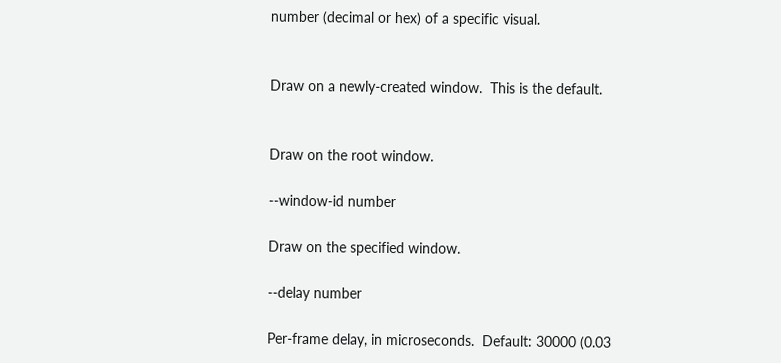number (decimal or hex) of a specific visual.


Draw on a newly-created window.  This is the default.


Draw on the root window.

--window-id number

Draw on the specified window.

--delay number

Per-frame delay, in microseconds.  Default: 30000 (0.03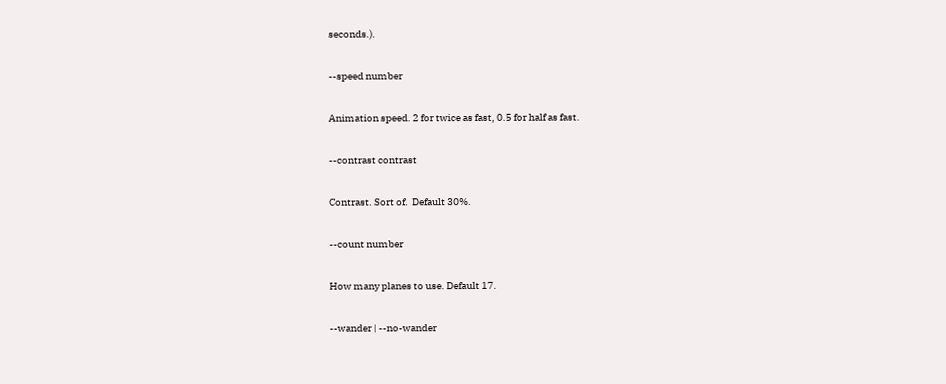seconds.).

--speed number

Animation speed. 2 for twice as fast, 0.5 for half as fast.

--contrast contrast

Contrast. Sort of.  Default 30%.

--count number

How many planes to use. Default 17.

--wander | --no-wander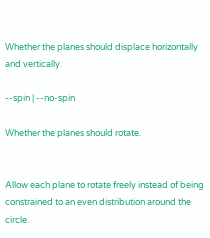Whether the planes should displace horizontally and vertically.

--spin | --no-spin

Whether the planes should rotate.


Allow each plane to rotate freely instead of being constrained to an even distribution around the circle.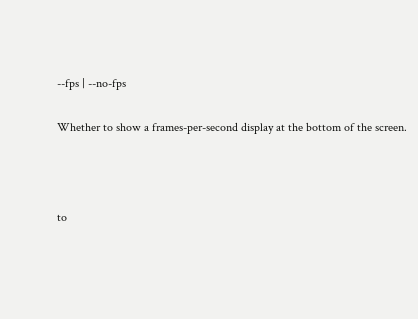--fps | --no-fps

Whether to show a frames-per-second display at the bottom of the screen.



to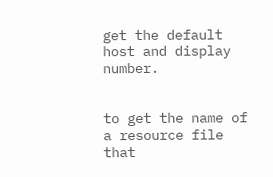get the default host and display number.


to get the name of a resource file that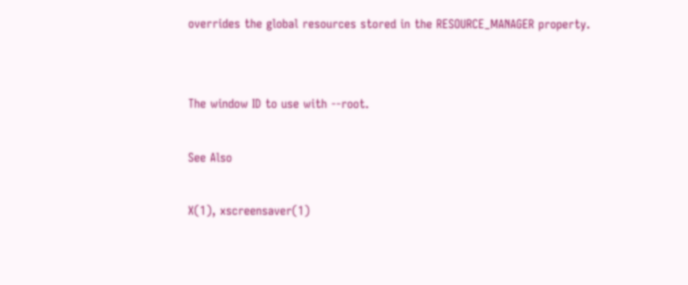overrides the global resources stored in the RESOURCE_MANAGER property.


The window ID to use with --root.

See Also

X(1), xscreensaver(1)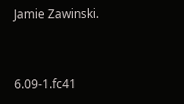Jamie Zawinski.


6.09-1.fc41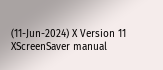(11-Jun-2024) X Version 11 XScreenSaver manual